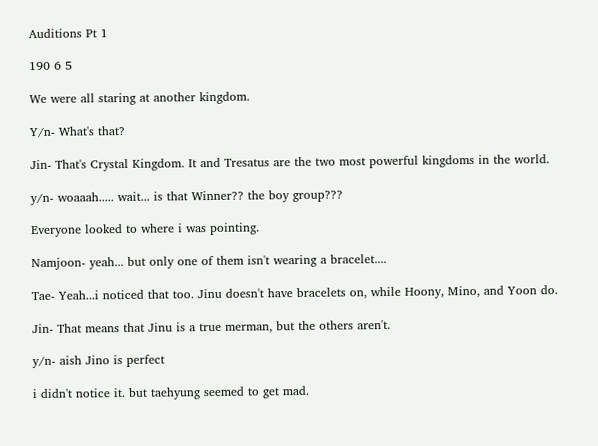Auditions Pt 1

190 6 5

We were all staring at another kingdom.

Y/n- What's that?

Jin- That's Crystal Kingdom. It and Tresatus are the two most powerful kingdoms in the world.

y/n- woaaah..... wait... is that Winner?? the boy group???

Everyone looked to where i was pointing.

Namjoon- yeah... but only one of them isn't wearing a bracelet....

Tae- Yeah...i noticed that too. Jinu doesn't have bracelets on, while Hoony, Mino, and Yoon do.

Jin- That means that Jinu is a true merman, but the others aren't.

y/n- aish Jino is perfect

i didn't notice it. but taehyung seemed to get mad.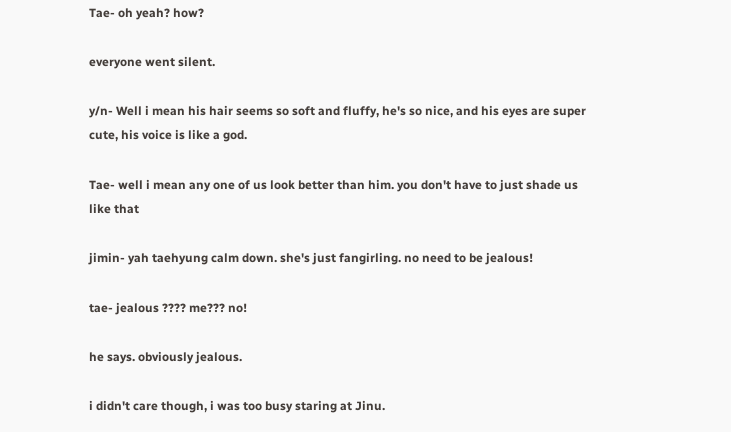Tae- oh yeah? how?

everyone went silent.

y/n- Well i mean his hair seems so soft and fluffy, he's so nice, and his eyes are super cute, his voice is like a god.

Tae- well i mean any one of us look better than him. you don't have to just shade us like that

jimin- yah taehyung calm down. she's just fangirling. no need to be jealous!

tae- jealous ???? me??? no!

he says. obviously jealous.

i didn't care though, i was too busy staring at Jinu.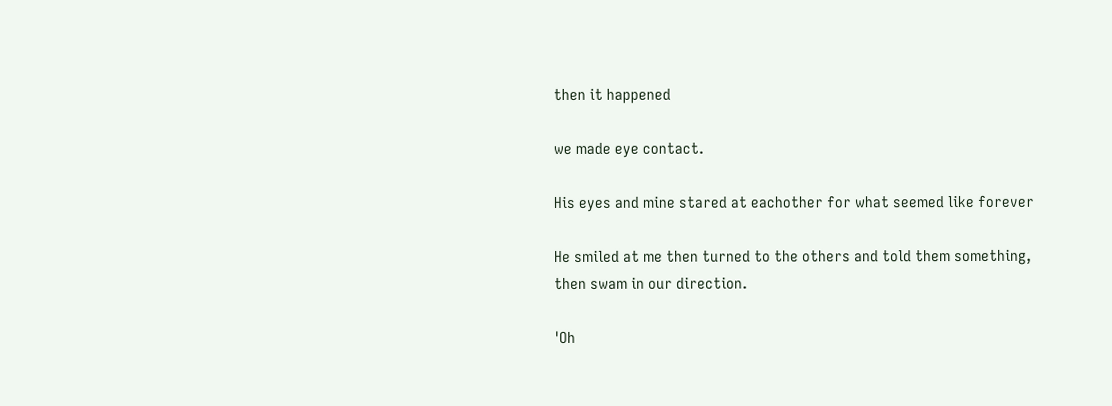then it happened

we made eye contact.

His eyes and mine stared at eachother for what seemed like forever

He smiled at me then turned to the others and told them something, then swam in our direction.

'Oh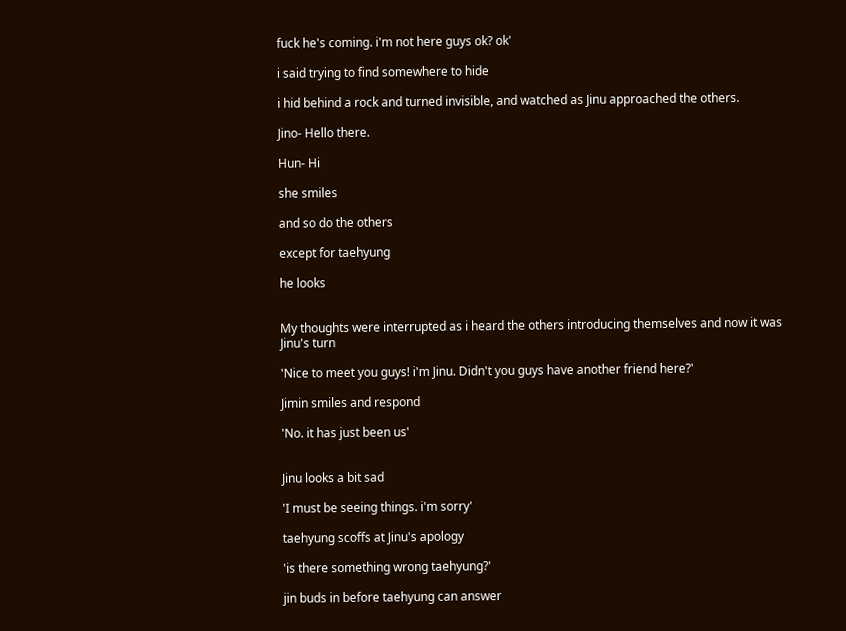fuck he's coming. i'm not here guys ok? ok'

i said trying to find somewhere to hide

i hid behind a rock and turned invisible, and watched as Jinu approached the others.

Jino- Hello there.

Hun- Hi

she smiles

and so do the others

except for taehyung

he looks


My thoughts were interrupted as i heard the others introducing themselves and now it was Jinu's turn

'Nice to meet you guys! i'm Jinu. Didn't you guys have another friend here?'

Jimin smiles and respond

'No. it has just been us'


Jinu looks a bit sad

'I must be seeing things. i'm sorry'

taehyung scoffs at Jinu's apology

'is there something wrong taehyung?'

jin buds in before taehyung can answer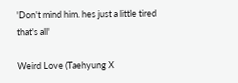'Don't mind him. hes just a little tired that's all'

Weird Love (Taehyung X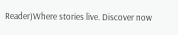Reader)Where stories live. Discover now